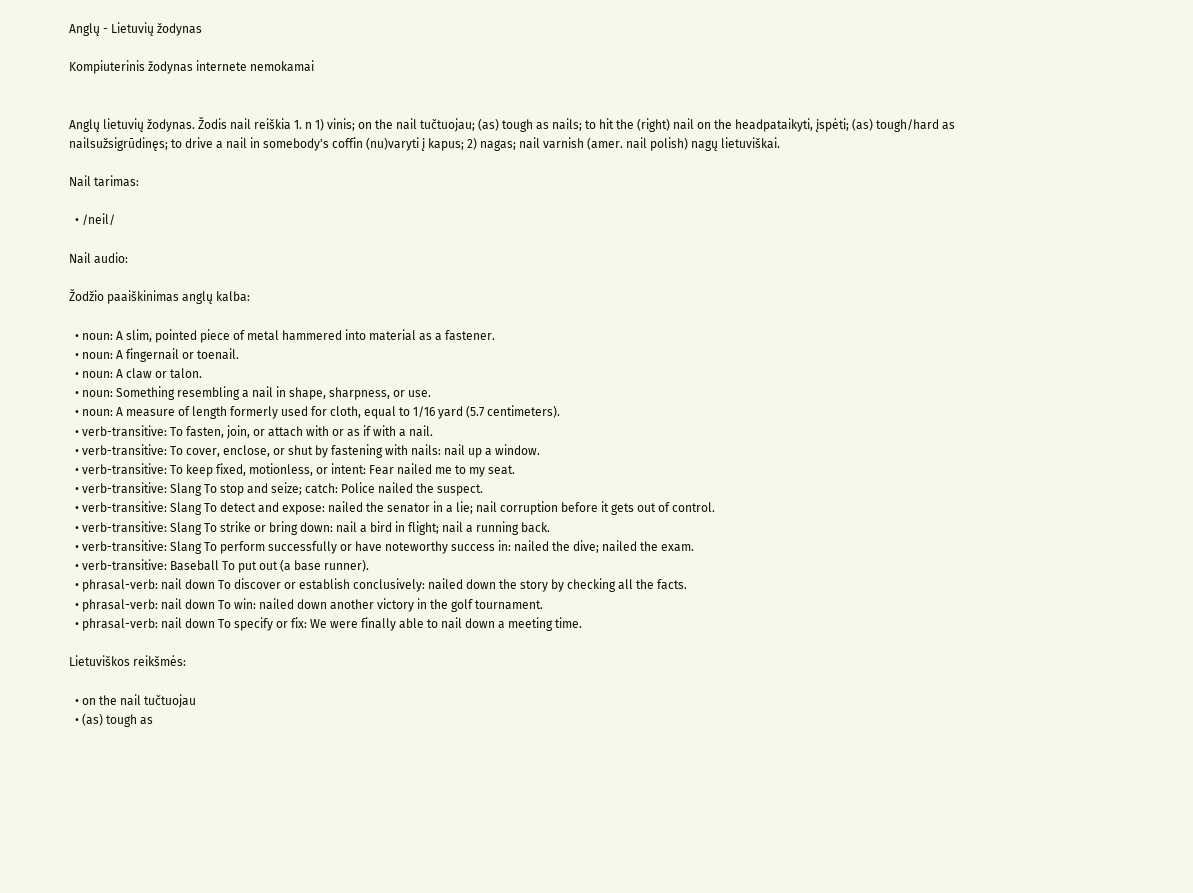Anglų - Lietuvių žodynas

Kompiuterinis žodynas internete nemokamai


Anglų lietuvių žodynas. Žodis nail reiškia 1. n 1) vinis; on the nail tučtuojau; (as) tough as nails; to hit the (right) nail on the headpataikyti, įspėti; (as) tough/hard as nailsužsigrūdinęs; to drive a nail in somebody's coffin (nu)varyti į kapus; 2) nagas; nail varnish (amer. nail polish) nagų lietuviškai.

Nail tarimas:

  • /neil/

Nail audio:

Žodžio paaiškinimas anglų kalba:

  • noun: A slim, pointed piece of metal hammered into material as a fastener.
  • noun: A fingernail or toenail.
  • noun: A claw or talon.
  • noun: Something resembling a nail in shape, sharpness, or use.
  • noun: A measure of length formerly used for cloth, equal to 1/16 yard (5.7 centimeters).
  • verb-transitive: To fasten, join, or attach with or as if with a nail.
  • verb-transitive: To cover, enclose, or shut by fastening with nails: nail up a window.
  • verb-transitive: To keep fixed, motionless, or intent: Fear nailed me to my seat.
  • verb-transitive: Slang To stop and seize; catch: Police nailed the suspect.
  • verb-transitive: Slang To detect and expose: nailed the senator in a lie; nail corruption before it gets out of control.
  • verb-transitive: Slang To strike or bring down: nail a bird in flight; nail a running back.
  • verb-transitive: Slang To perform successfully or have noteworthy success in: nailed the dive; nailed the exam.
  • verb-transitive: Baseball To put out (a base runner).
  • phrasal-verb: nail down To discover or establish conclusively: nailed down the story by checking all the facts.
  • phrasal-verb: nail down To win: nailed down another victory in the golf tournament.
  • phrasal-verb: nail down To specify or fix: We were finally able to nail down a meeting time.

Lietuviškos reikšmės:

  • on the nail tučtuojau
  • (as) tough as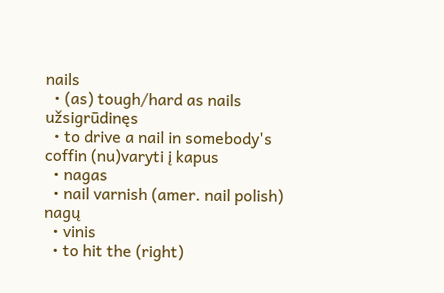nails
  • (as) tough/hard as nails užsigrūdinęs
  • to drive a nail in somebody's coffin (nu)varyti į kapus
  • nagas
  • nail varnish (amer. nail polish) nagų
  • vinis
  • to hit the (right)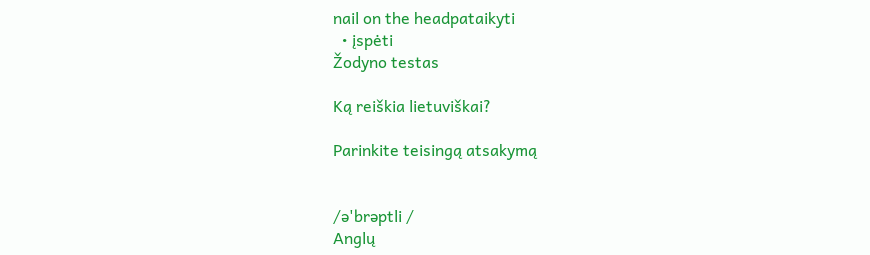nail on the headpataikyti
  • įspėti
Žodyno testas

Ką reiškia lietuviškai?

Parinkite teisingą atsakymą


/ə'brəptli /
Anglų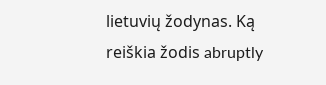lietuvių žodynas. Ką reiškia žodis abruptly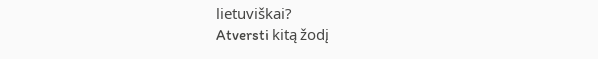lietuviškai?
Atversti kitą žodį